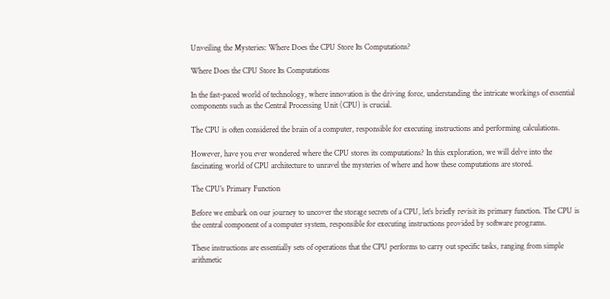Unveiling the Mysteries: Where Does the CPU Store Its Computations?

Where Does the CPU Store Its Computations

In the fast-paced world of technology, where innovation is the driving force, understanding the intricate workings of essential components such as the Central Processing Unit (CPU) is crucial.

The CPU is often considered the brain of a computer, responsible for executing instructions and performing calculations.

However, have you ever wondered where the CPU stores its computations? In this exploration, we will delve into the fascinating world of CPU architecture to unravel the mysteries of where and how these computations are stored.

The CPU’s Primary Function

Before we embark on our journey to uncover the storage secrets of a CPU, let’s briefly revisit its primary function. The CPU is the central component of a computer system, responsible for executing instructions provided by software programs.

These instructions are essentially sets of operations that the CPU performs to carry out specific tasks, ranging from simple arithmetic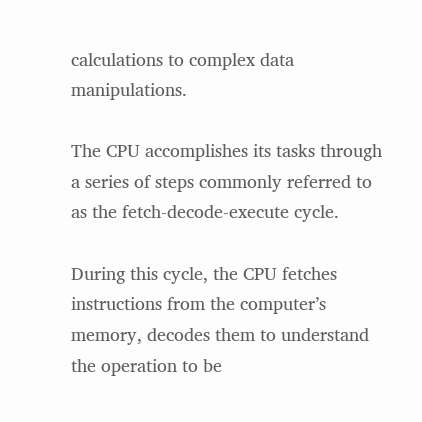calculations to complex data manipulations.

The CPU accomplishes its tasks through a series of steps commonly referred to as the fetch-decode-execute cycle.

During this cycle, the CPU fetches instructions from the computer’s memory, decodes them to understand the operation to be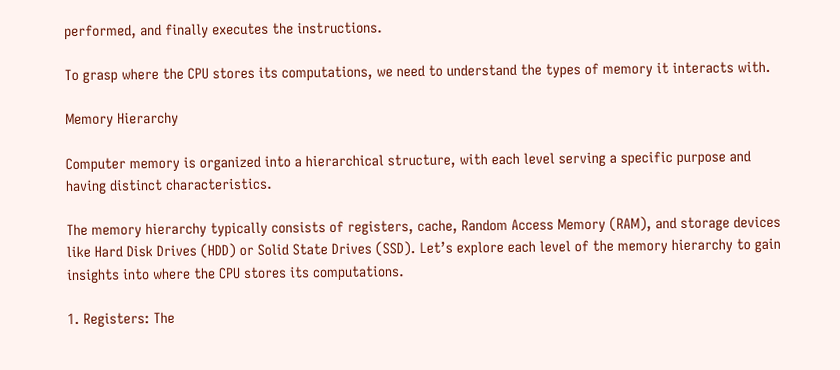performed, and finally executes the instructions.

To grasp where the CPU stores its computations, we need to understand the types of memory it interacts with.

Memory Hierarchy

Computer memory is organized into a hierarchical structure, with each level serving a specific purpose and having distinct characteristics.

The memory hierarchy typically consists of registers, cache, Random Access Memory (RAM), and storage devices like Hard Disk Drives (HDD) or Solid State Drives (SSD). Let’s explore each level of the memory hierarchy to gain insights into where the CPU stores its computations.

1. Registers: The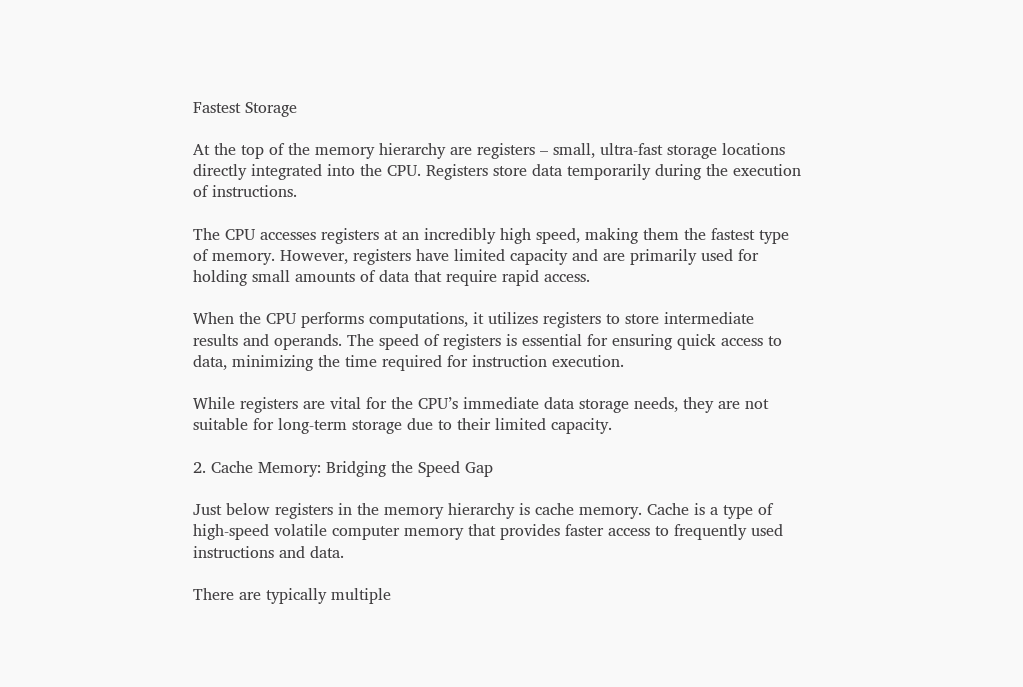Fastest Storage

At the top of the memory hierarchy are registers – small, ultra-fast storage locations directly integrated into the CPU. Registers store data temporarily during the execution of instructions.

The CPU accesses registers at an incredibly high speed, making them the fastest type of memory. However, registers have limited capacity and are primarily used for holding small amounts of data that require rapid access.

When the CPU performs computations, it utilizes registers to store intermediate results and operands. The speed of registers is essential for ensuring quick access to data, minimizing the time required for instruction execution.

While registers are vital for the CPU’s immediate data storage needs, they are not suitable for long-term storage due to their limited capacity.

2. Cache Memory: Bridging the Speed Gap

Just below registers in the memory hierarchy is cache memory. Cache is a type of high-speed volatile computer memory that provides faster access to frequently used instructions and data.

There are typically multiple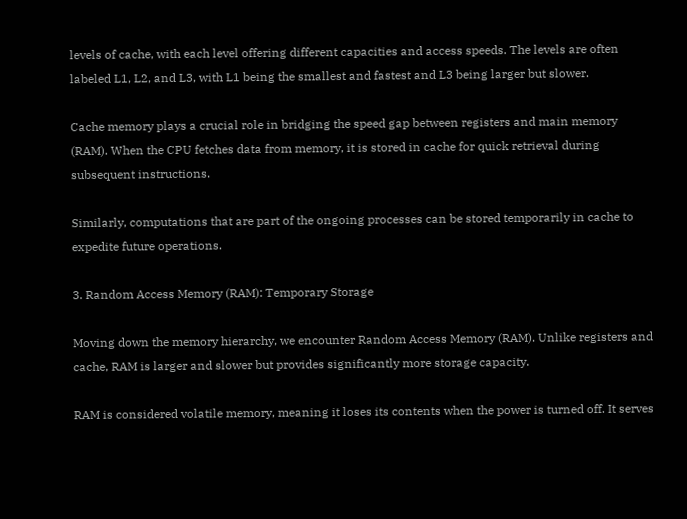levels of cache, with each level offering different capacities and access speeds. The levels are often labeled L1, L2, and L3, with L1 being the smallest and fastest and L3 being larger but slower.

Cache memory plays a crucial role in bridging the speed gap between registers and main memory (RAM). When the CPU fetches data from memory, it is stored in cache for quick retrieval during subsequent instructions.

Similarly, computations that are part of the ongoing processes can be stored temporarily in cache to expedite future operations.

3. Random Access Memory (RAM): Temporary Storage

Moving down the memory hierarchy, we encounter Random Access Memory (RAM). Unlike registers and cache, RAM is larger and slower but provides significantly more storage capacity.

RAM is considered volatile memory, meaning it loses its contents when the power is turned off. It serves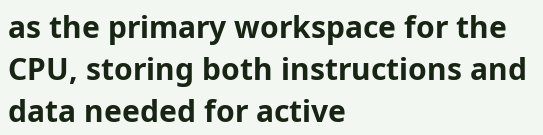as the primary workspace for the CPU, storing both instructions and data needed for active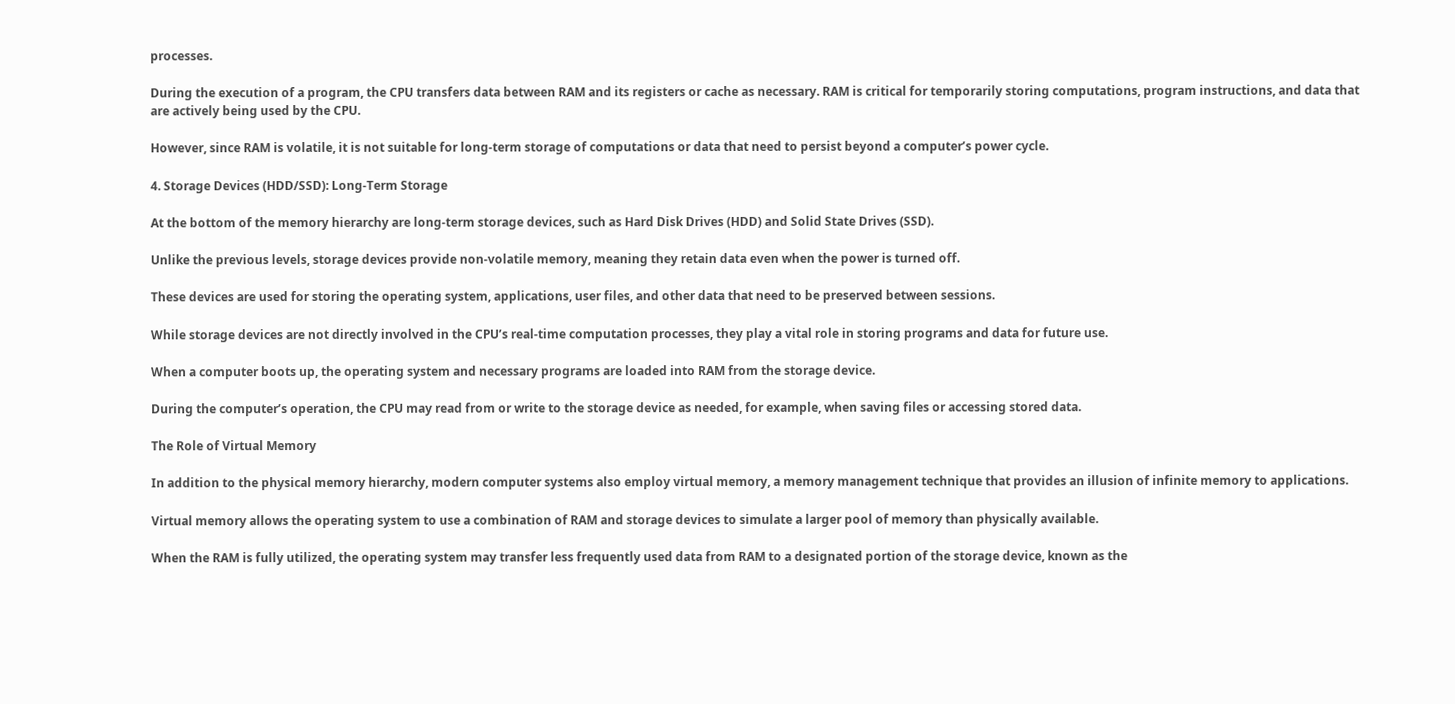processes.

During the execution of a program, the CPU transfers data between RAM and its registers or cache as necessary. RAM is critical for temporarily storing computations, program instructions, and data that are actively being used by the CPU.

However, since RAM is volatile, it is not suitable for long-term storage of computations or data that need to persist beyond a computer’s power cycle.

4. Storage Devices (HDD/SSD): Long-Term Storage

At the bottom of the memory hierarchy are long-term storage devices, such as Hard Disk Drives (HDD) and Solid State Drives (SSD).

Unlike the previous levels, storage devices provide non-volatile memory, meaning they retain data even when the power is turned off.

These devices are used for storing the operating system, applications, user files, and other data that need to be preserved between sessions.

While storage devices are not directly involved in the CPU’s real-time computation processes, they play a vital role in storing programs and data for future use.

When a computer boots up, the operating system and necessary programs are loaded into RAM from the storage device.

During the computer’s operation, the CPU may read from or write to the storage device as needed, for example, when saving files or accessing stored data.

The Role of Virtual Memory

In addition to the physical memory hierarchy, modern computer systems also employ virtual memory, a memory management technique that provides an illusion of infinite memory to applications.

Virtual memory allows the operating system to use a combination of RAM and storage devices to simulate a larger pool of memory than physically available.

When the RAM is fully utilized, the operating system may transfer less frequently used data from RAM to a designated portion of the storage device, known as the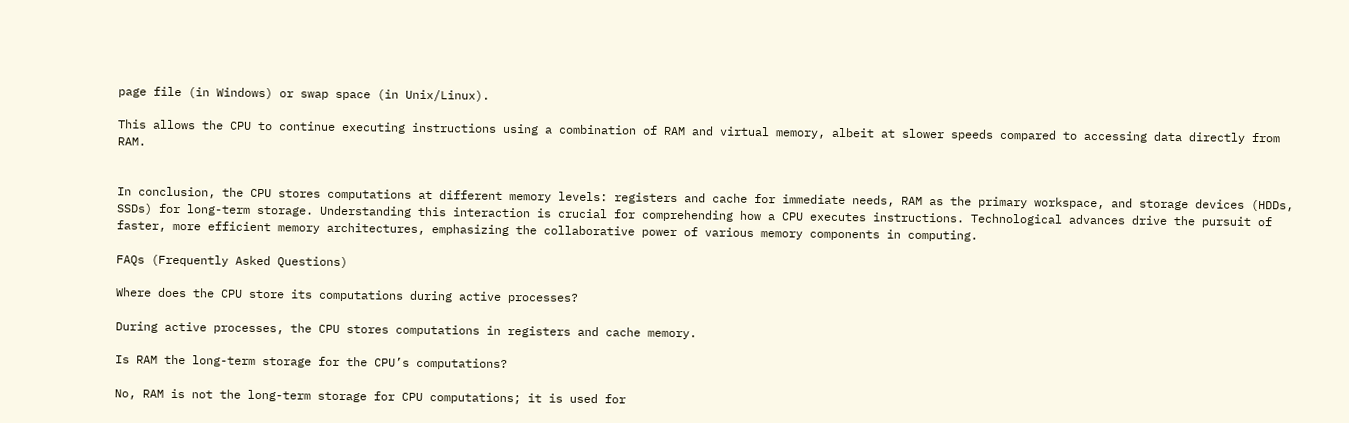page file (in Windows) or swap space (in Unix/Linux).

This allows the CPU to continue executing instructions using a combination of RAM and virtual memory, albeit at slower speeds compared to accessing data directly from RAM.


In conclusion, the CPU stores computations at different memory levels: registers and cache for immediate needs, RAM as the primary workspace, and storage devices (HDDs, SSDs) for long-term storage. Understanding this interaction is crucial for comprehending how a CPU executes instructions. Technological advances drive the pursuit of faster, more efficient memory architectures, emphasizing the collaborative power of various memory components in computing.

FAQs (Frequently Asked Questions)

Where does the CPU store its computations during active processes?

During active processes, the CPU stores computations in registers and cache memory.

Is RAM the long-term storage for the CPU’s computations?

No, RAM is not the long-term storage for CPU computations; it is used for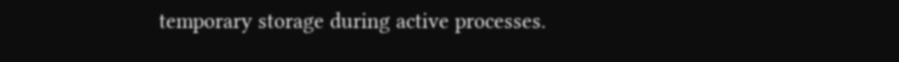temporary storage during active processes.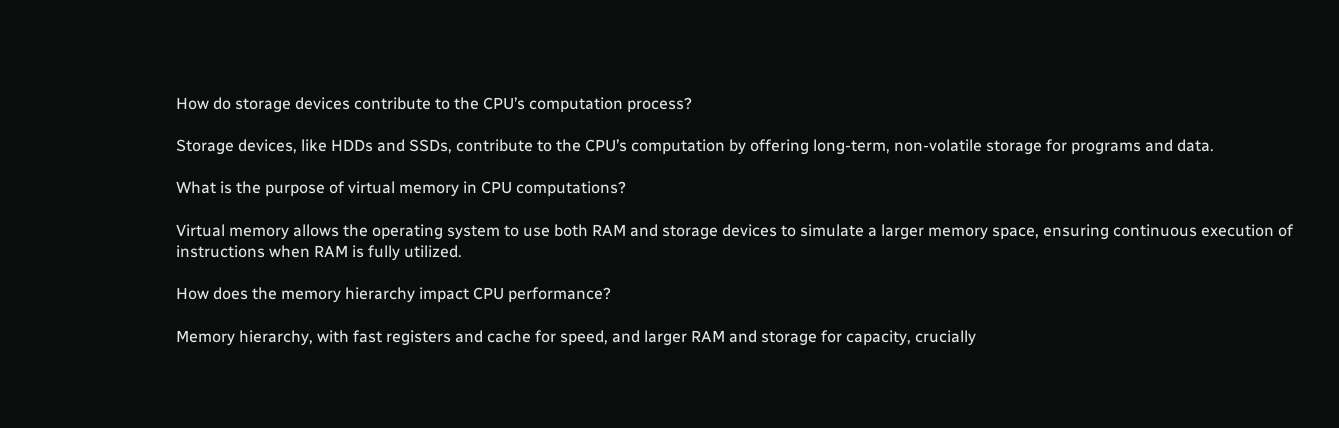How do storage devices contribute to the CPU’s computation process?

Storage devices, like HDDs and SSDs, contribute to the CPU’s computation by offering long-term, non-volatile storage for programs and data.

What is the purpose of virtual memory in CPU computations?

Virtual memory allows the operating system to use both RAM and storage devices to simulate a larger memory space, ensuring continuous execution of instructions when RAM is fully utilized.

How does the memory hierarchy impact CPU performance?

Memory hierarchy, with fast registers and cache for speed, and larger RAM and storage for capacity, crucially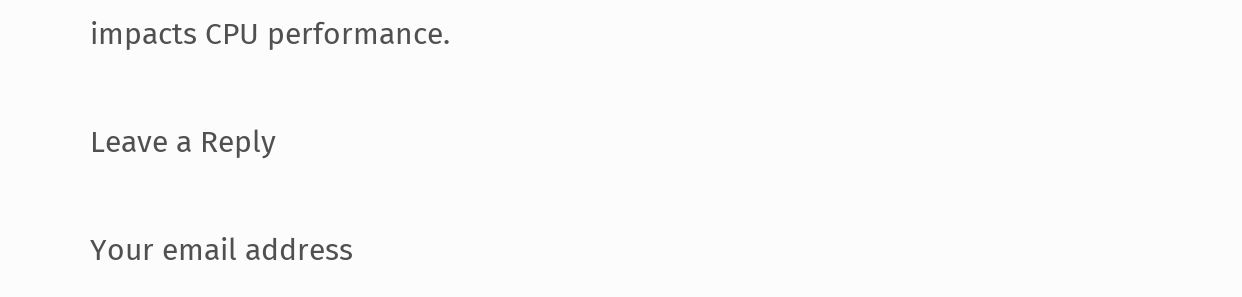impacts CPU performance.

Leave a Reply

Your email address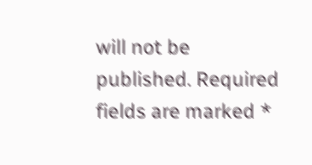will not be published. Required fields are marked *